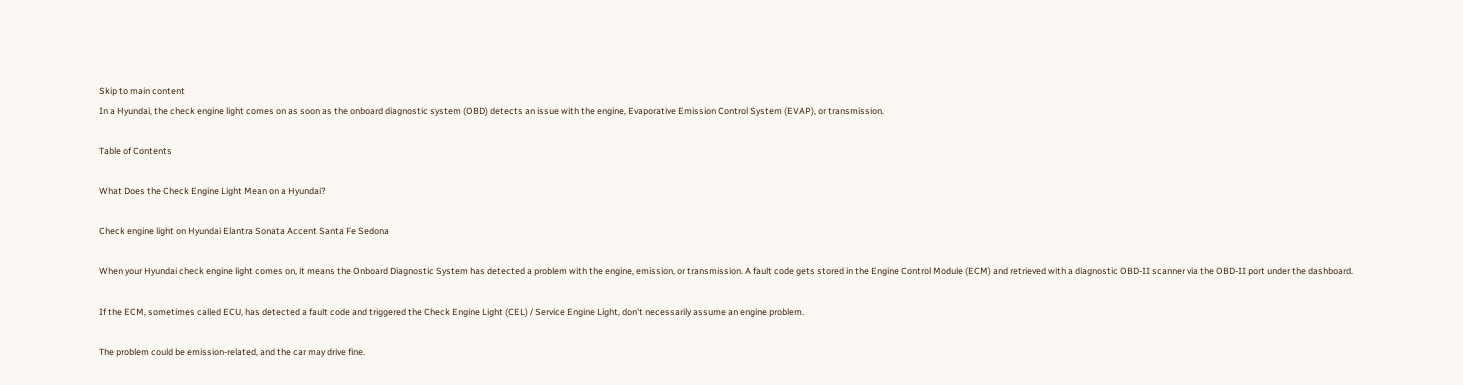Skip to main content
In a Hyundai, the check engine light comes on as soon as the onboard diagnostic system (OBD) detects an issue with the engine, Evaporative Emission Control System (EVAP), or transmission.

Table of Contents

What Does the Check Engine Light Mean on a Hyundai?

Check engine light on Hyundai Elantra Sonata Accent Santa Fe Sedona

When your Hyundai check engine light comes on, it means the Onboard Diagnostic System has detected a problem with the engine, emission, or transmission. A fault code gets stored in the Engine Control Module (ECM) and retrieved with a diagnostic OBD-II scanner via the OBD-II port under the dashboard.

If the ECM, sometimes called ECU, has detected a fault code and triggered the Check Engine Light (CEL) / Service Engine Light, don't necessarily assume an engine problem.

The problem could be emission-related, and the car may drive fine.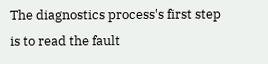The diagnostics process's first step is to read the fault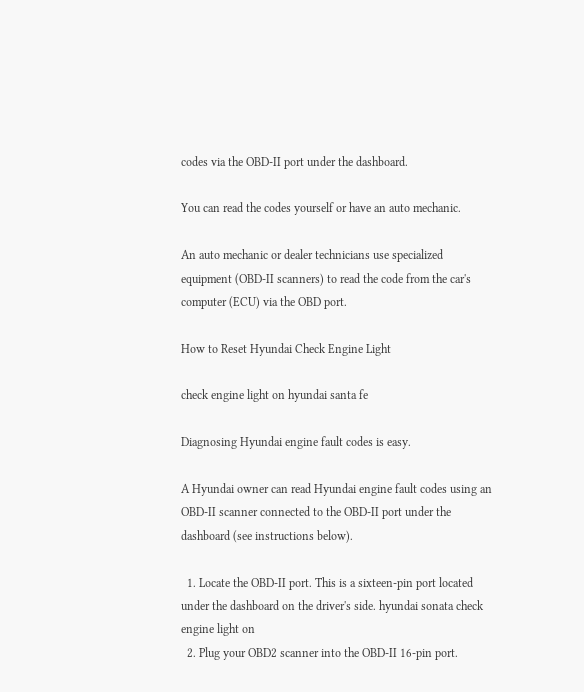codes via the OBD-II port under the dashboard.

You can read the codes yourself or have an auto mechanic.

An auto mechanic or dealer technicians use specialized equipment (OBD-II scanners) to read the code from the car's computer (ECU) via the OBD port.

How to Reset Hyundai Check Engine Light

check engine light on hyundai santa fe

Diagnosing Hyundai engine fault codes is easy.

A Hyundai owner can read Hyundai engine fault codes using an OBD-II scanner connected to the OBD-II port under the dashboard (see instructions below).

  1. Locate the OBD-II port. This is a sixteen-pin port located under the dashboard on the driver's side. hyundai sonata check engine light on
  2. Plug your OBD2 scanner into the OBD-II 16-pin port.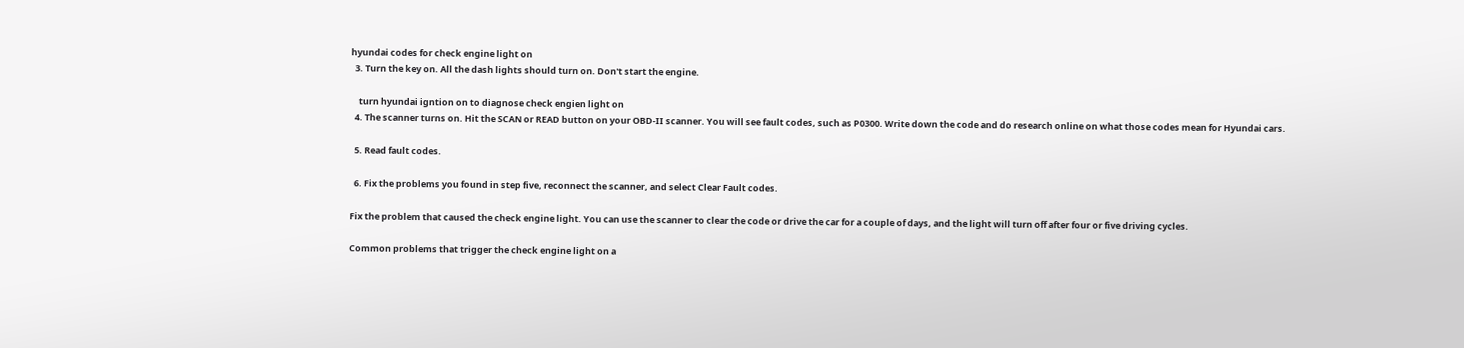hyundai codes for check engine light on
  3. Turn the key on. All the dash lights should turn on. Don't start the engine.

    turn hyundai igntion on to diagnose check engien light on
  4. The scanner turns on. Hit the SCAN or READ button on your OBD-II scanner. You will see fault codes, such as P0300. Write down the code and do research online on what those codes mean for Hyundai cars.

  5. Read fault codes.

  6. Fix the problems you found in step five, reconnect the scanner, and select Clear Fault codes.

Fix the problem that caused the check engine light. You can use the scanner to clear the code or drive the car for a couple of days, and the light will turn off after four or five driving cycles.

Common problems that trigger the check engine light on a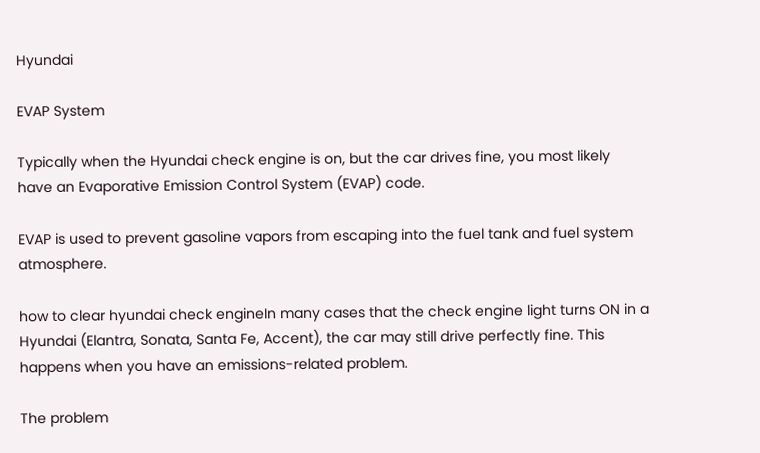Hyundai

EVAP System

Typically when the Hyundai check engine is on, but the car drives fine, you most likely have an Evaporative Emission Control System (EVAP) code.

EVAP is used to prevent gasoline vapors from escaping into the fuel tank and fuel system atmosphere.

how to clear hyundai check engineIn many cases that the check engine light turns ON in a Hyundai (Elantra, Sonata, Santa Fe, Accent), the car may still drive perfectly fine. This happens when you have an emissions-related problem.

The problem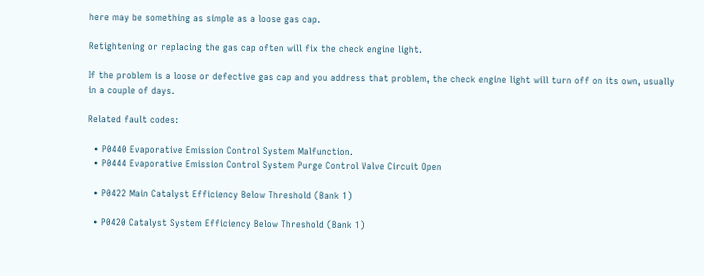here may be something as simple as a loose gas cap.

Retightening or replacing the gas cap often will fix the check engine light.

If the problem is a loose or defective gas cap and you address that problem, the check engine light will turn off on its own, usually in a couple of days.

Related fault codes:

  • P0440 Evaporative Emission Control System Malfunction.
  • P0444 Evaporative Emission Control System Purge Control Valve Circuit Open

  • P0422 Main Catalyst Efficiency Below Threshold (Bank 1)

  • P0420 Catalyst System Efficiency Below Threshold (Bank 1)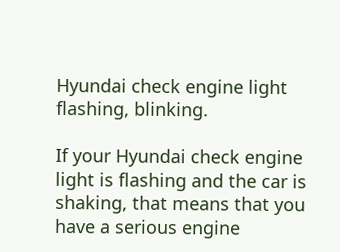Hyundai check engine light flashing, blinking.

If your Hyundai check engine light is flashing and the car is shaking, that means that you have a serious engine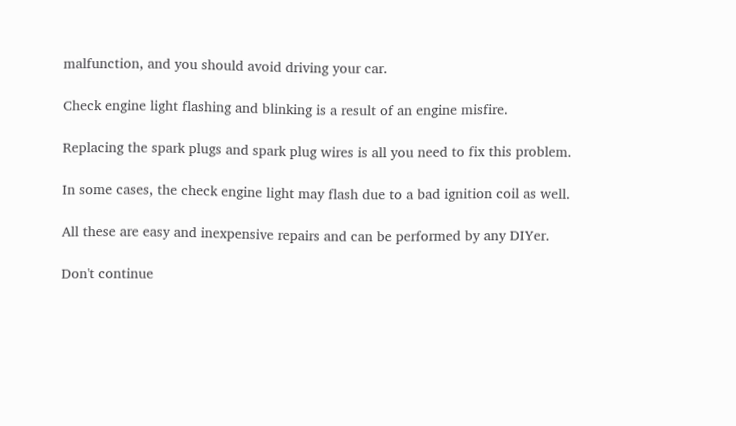malfunction, and you should avoid driving your car.

Check engine light flashing and blinking is a result of an engine misfire.

Replacing the spark plugs and spark plug wires is all you need to fix this problem.

In some cases, the check engine light may flash due to a bad ignition coil as well.

All these are easy and inexpensive repairs and can be performed by any DIYer.

Don't continue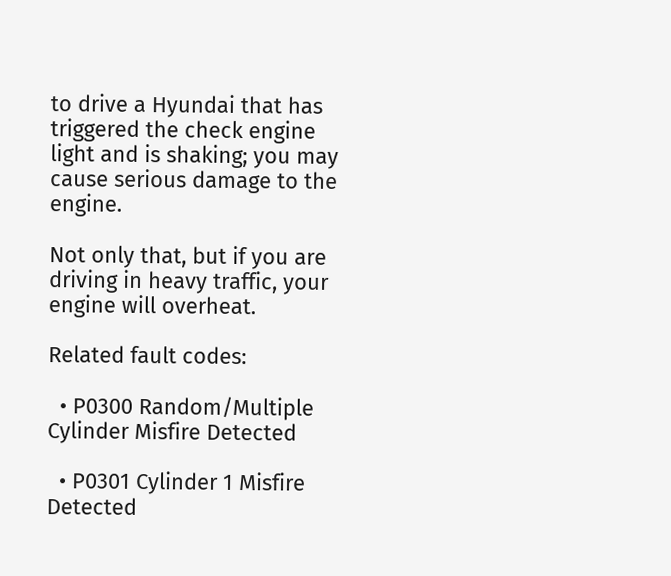to drive a Hyundai that has triggered the check engine light and is shaking; you may cause serious damage to the engine.

Not only that, but if you are driving in heavy traffic, your engine will overheat.

Related fault codes:

  • P0300 Random/Multiple Cylinder Misfire Detected

  • P0301 Cylinder 1 Misfire Detected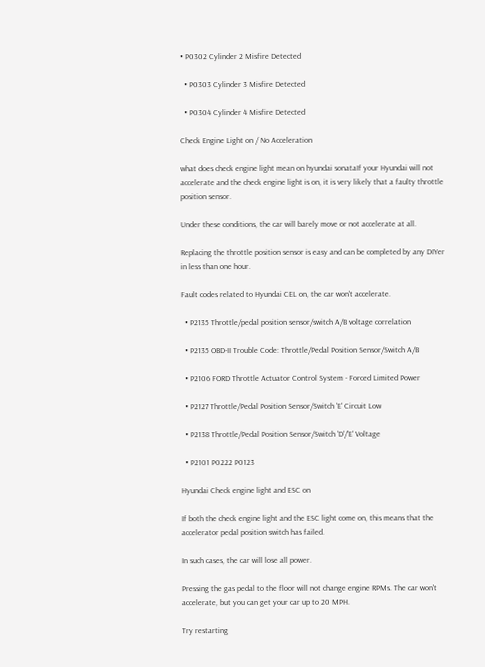• P0302 Cylinder 2 Misfire Detected

  • P0303 Cylinder 3 Misfire Detected

  • P0304 Cylinder 4 Misfire Detected

Check Engine Light on / No Acceleration

what does check engine light mean on hyundai sonataIf your Hyundai will not accelerate and the check engine light is on, it is very likely that a faulty throttle position sensor.

Under these conditions, the car will barely move or not accelerate at all.

Replacing the throttle position sensor is easy and can be completed by any DIYer in less than one hour.

Fault codes related to Hyundai CEL on, the car won't accelerate.

  • P2135 Throttle/pedal position sensor/switch A/B voltage correlation

  • P2135 OBD-II Trouble Code: Throttle/Pedal Position Sensor/Switch A/B

  • P2106 FORD Throttle Actuator Control System - Forced Limited Power

  • P2127 Throttle/Pedal Position Sensor/Switch 'E' Circuit Low

  • P2138 Throttle/Pedal Position Sensor/Switch 'D'/'E' Voltage

  • P2101 P0222 P0123

Hyundai Check engine light and ESC on

If both the check engine light and the ESC light come on, this means that the accelerator pedal position switch has failed.

In such cases, the car will lose all power.

Pressing the gas pedal to the floor will not change engine RPMs. The car won't accelerate, but you can get your car up to 20 MPH.

Try restarting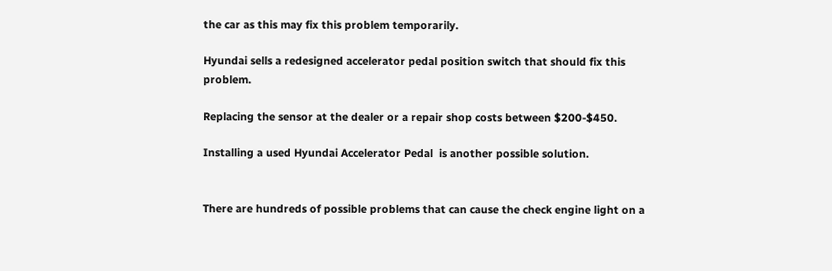the car as this may fix this problem temporarily.

Hyundai sells a redesigned accelerator pedal position switch that should fix this problem.

Replacing the sensor at the dealer or a repair shop costs between $200-$450.

Installing a used Hyundai Accelerator Pedal  is another possible solution.


There are hundreds of possible problems that can cause the check engine light on a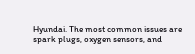Hyundai. The most common issues are spark plugs, oxygen sensors, and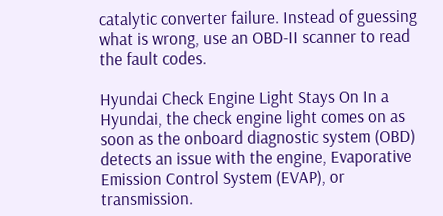catalytic converter failure. Instead of guessing what is wrong, use an OBD-II scanner to read the fault codes.

Hyundai Check Engine Light Stays On In a Hyundai, the check engine light comes on as soon as the onboard diagnostic system (OBD) detects an issue with the engine, Evaporative Emission Control System (EVAP), or transmission.